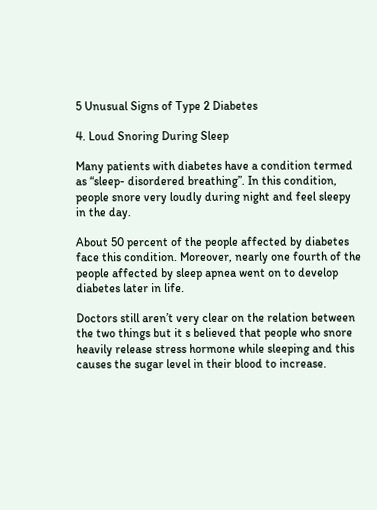5 Unusual Signs of Type 2 Diabetes

4. Loud Snoring During Sleep

Many patients with diabetes have a condition termed as “sleep- disordered breathing”. In this condition, people snore very loudly during night and feel sleepy in the day.

About 50 percent of the people affected by diabetes face this condition. Moreover, nearly one fourth of the people affected by sleep apnea went on to develop diabetes later in life.

Doctors still aren’t very clear on the relation between the two things but it s believed that people who snore heavily release stress hormone while sleeping and this causes the sugar level in their blood to increase.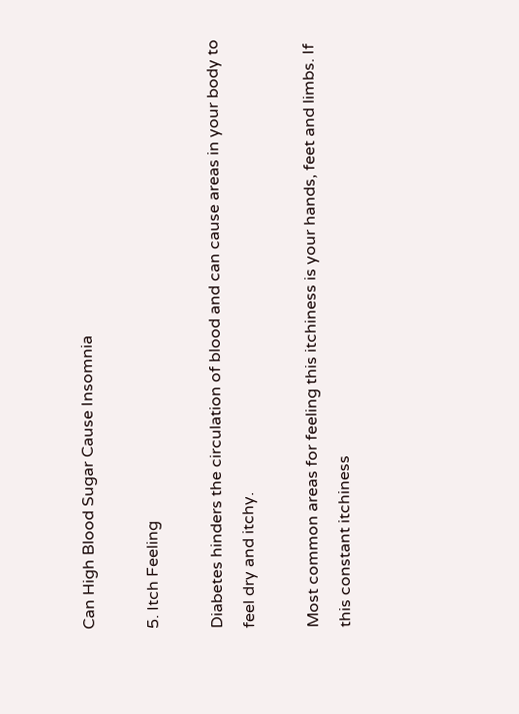Can High Blood Sugar Cause Insomnia

5. Itch Feeling

Diabetes hinders the circulation of blood and can cause areas in your body to feel dry and itchy.

Most common areas for feeling this itchiness is your hands, feet and limbs. If this constant itchiness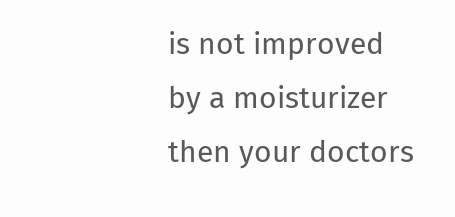is not improved by a moisturizer then your doctors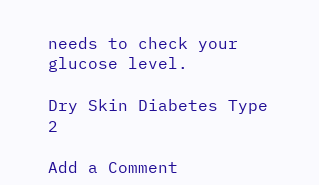needs to check your glucose level.

Dry Skin Diabetes Type 2

Add a Comment